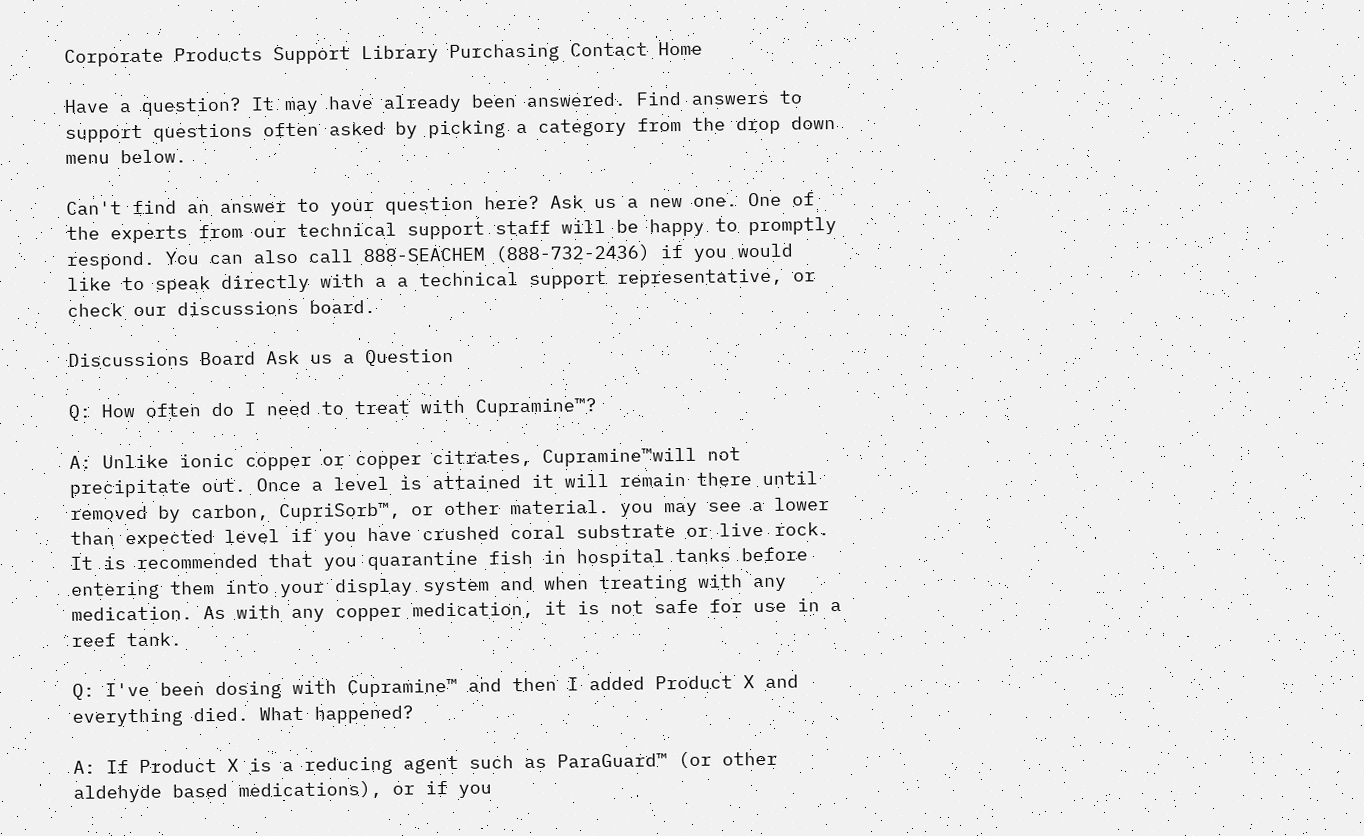Corporate Products Support Library Purchasing Contact Home

Have a question? It may have already been answered. Find answers to support questions often asked by picking a category from the drop down menu below.

Can't find an answer to your question here? Ask us a new one. One of the experts from our technical support staff will be happy to promptly respond. You can also call 888-SEACHEM (888-732-2436) if you would like to speak directly with a a technical support representative, or check our discussions board.

Discussions Board Ask us a Question

Q: How often do I need to treat with Cupramine™?

A: Unlike ionic copper or copper citrates, Cupramine™will not precipitate out. Once a level is attained it will remain there until removed by carbon, CupriSorb™, or other material. you may see a lower than expected level if you have crushed coral substrate or live rock. It is recommended that you quarantine fish in hospital tanks before entering them into your display system and when treating with any medication. As with any copper medication, it is not safe for use in a reef tank.

Q: I've been dosing with Cupramine™ and then I added Product X and everything died. What happened?

A: If Product X is a reducing agent such as ParaGuard™ (or other aldehyde based medications), or if you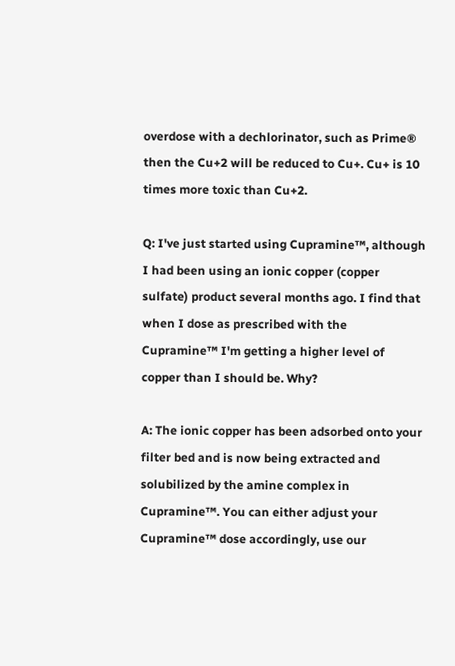overdose with a dechlorinator, such as Prime® then the Cu+2 will be reduced to Cu+. Cu+ is 10 times more toxic than Cu+2.

Q: I've just started using Cupramine™, although I had been using an ionic copper (copper sulfate) product several months ago. I find that when I dose as prescribed with the Cupramine™ I'm getting a higher level of copper than I should be. Why?

A: The ionic copper has been adsorbed onto your filter bed and is now being extracted and solubilized by the amine complex in Cupramine™. You can either adjust your Cupramine™ dose accordingly, use our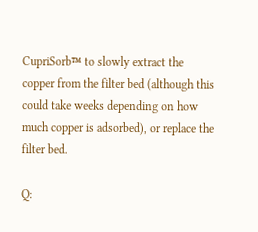CupriSorb™ to slowly extract the copper from the filter bed (although this could take weeks depending on how much copper is adsorbed), or replace the filter bed.

Q: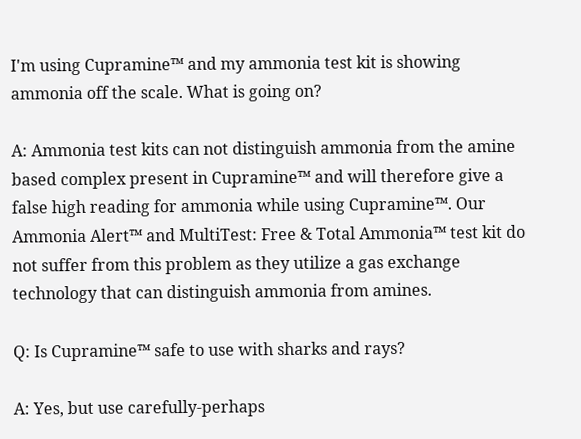I'm using Cupramine™ and my ammonia test kit is showing ammonia off the scale. What is going on?

A: Ammonia test kits can not distinguish ammonia from the amine based complex present in Cupramine™ and will therefore give a false high reading for ammonia while using Cupramine™. Our Ammonia Alert™ and MultiTest: Free & Total Ammonia™ test kit do not suffer from this problem as they utilize a gas exchange technology that can distinguish ammonia from amines.

Q: Is Cupramine™ safe to use with sharks and rays?

A: Yes, but use carefully-perhaps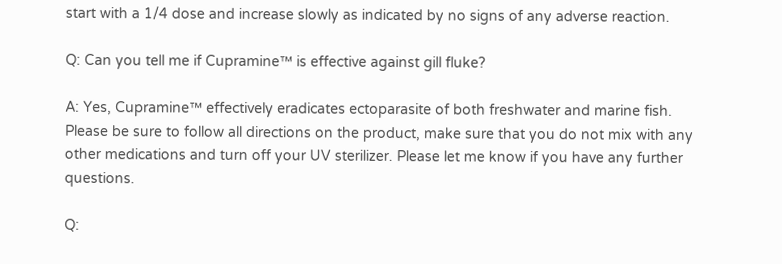start with a 1/4 dose and increase slowly as indicated by no signs of any adverse reaction.

Q: Can you tell me if Cupramine™ is effective against gill fluke?

A: Yes, Cupramine™ effectively eradicates ectoparasite of both freshwater and marine fish. Please be sure to follow all directions on the product, make sure that you do not mix with any other medications and turn off your UV sterilizer. Please let me know if you have any further questions.

Q: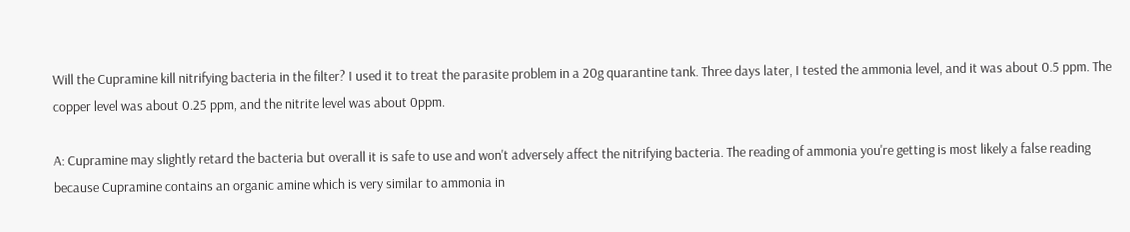Will the Cupramine kill nitrifying bacteria in the filter? I used it to treat the parasite problem in a 20g quarantine tank. Three days later, I tested the ammonia level, and it was about 0.5 ppm. The copper level was about 0.25 ppm, and the nitrite level was about 0ppm.

A: Cupramine may slightly retard the bacteria but overall it is safe to use and won't adversely affect the nitrifying bacteria. The reading of ammonia you're getting is most likely a false reading because Cupramine contains an organic amine which is very similar to ammonia in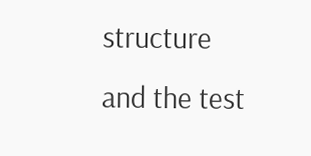structure and the test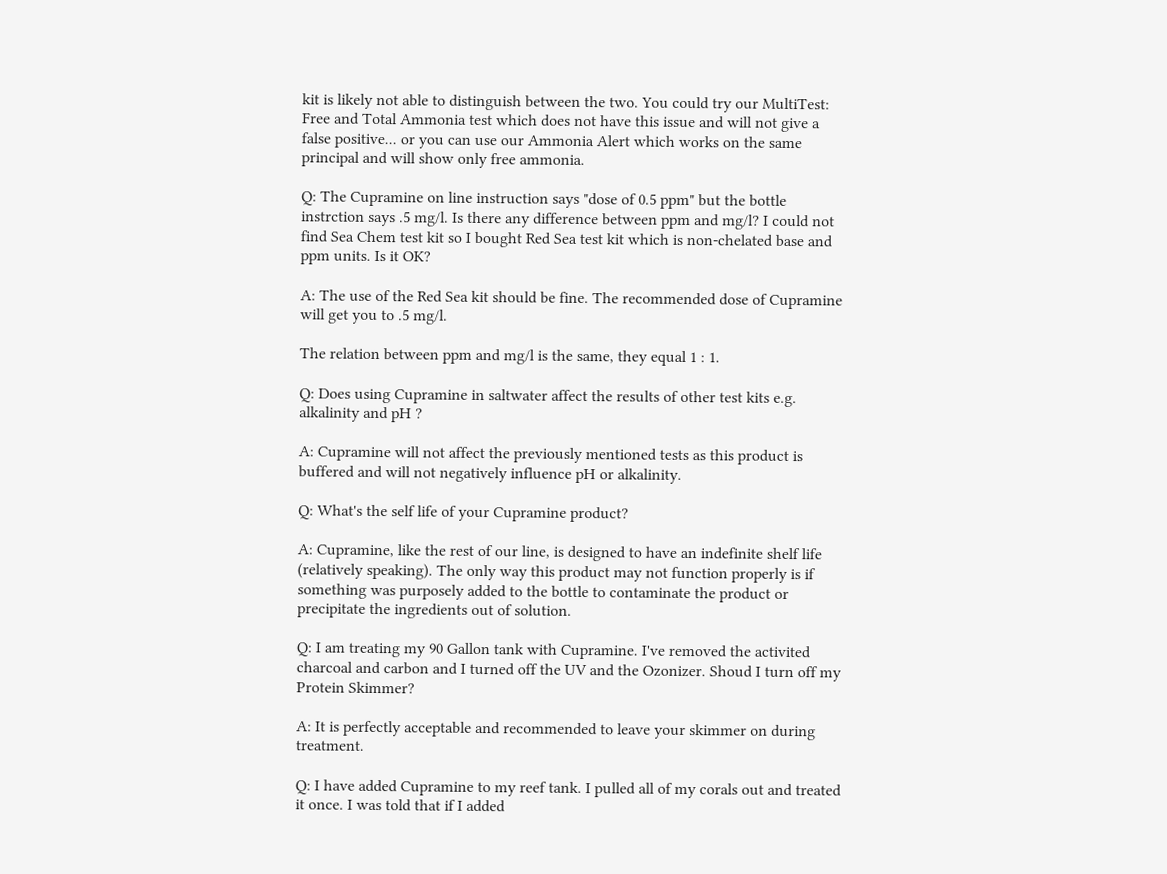kit is likely not able to distinguish between the two. You could try our MultiTest: Free and Total Ammonia test which does not have this issue and will not give a false positive... or you can use our Ammonia Alert which works on the same principal and will show only free ammonia.

Q: The Cupramine on line instruction says "dose of 0.5 ppm" but the bottle instrction says .5 mg/l. Is there any difference between ppm and mg/l? I could not find Sea Chem test kit so I bought Red Sea test kit which is non-chelated base and ppm units. Is it OK?

A: The use of the Red Sea kit should be fine. The recommended dose of Cupramine will get you to .5 mg/l.

The relation between ppm and mg/l is the same, they equal 1 : 1.

Q: Does using Cupramine in saltwater affect the results of other test kits e.g. alkalinity and pH ?

A: Cupramine will not affect the previously mentioned tests as this product is buffered and will not negatively influence pH or alkalinity.

Q: What's the self life of your Cupramine product?

A: Cupramine, like the rest of our line, is designed to have an indefinite shelf life (relatively speaking). The only way this product may not function properly is if something was purposely added to the bottle to contaminate the product or precipitate the ingredients out of solution.

Q: I am treating my 90 Gallon tank with Cupramine. I've removed the activited charcoal and carbon and I turned off the UV and the Ozonizer. Shoud I turn off my Protein Skimmer?

A: It is perfectly acceptable and recommended to leave your skimmer on during treatment.

Q: I have added Cupramine to my reef tank. I pulled all of my corals out and treated it once. I was told that if I added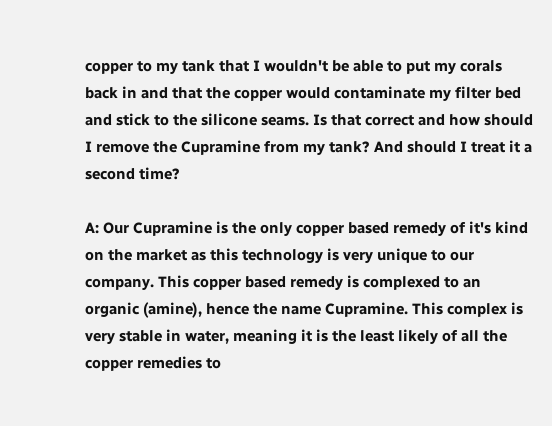copper to my tank that I wouldn't be able to put my corals back in and that the copper would contaminate my filter bed and stick to the silicone seams. Is that correct and how should I remove the Cupramine from my tank? And should I treat it a second time?

A: Our Cupramine is the only copper based remedy of it's kind on the market as this technology is very unique to our company. This copper based remedy is complexed to an organic (amine), hence the name Cupramine. This complex is very stable in water, meaning it is the least likely of all the copper remedies to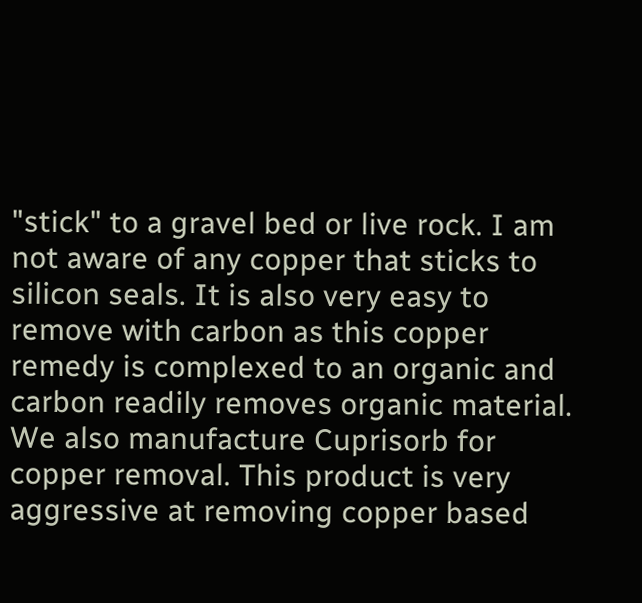"stick" to a gravel bed or live rock. I am not aware of any copper that sticks to silicon seals. It is also very easy to remove with carbon as this copper remedy is complexed to an organic and carbon readily removes organic material. We also manufacture Cuprisorb for copper removal. This product is very aggressive at removing copper based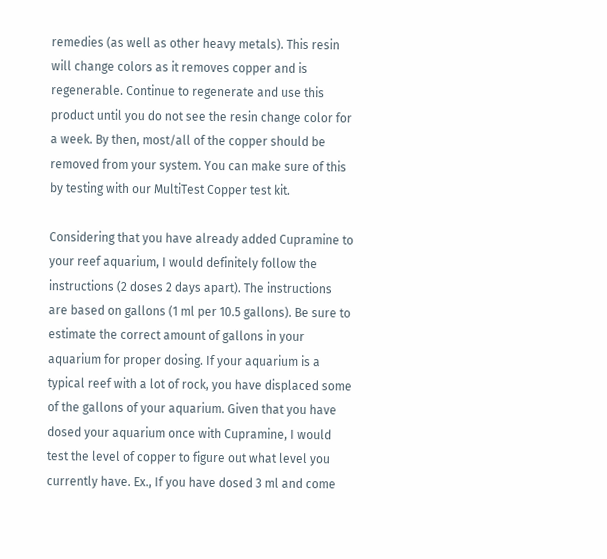remedies (as well as other heavy metals). This resin will change colors as it removes copper and is regenerable. Continue to regenerate and use this product until you do not see the resin change color for a week. By then, most/all of the copper should be removed from your system. You can make sure of this by testing with our MultiTest Copper test kit.

Considering that you have already added Cupramine to your reef aquarium, I would definitely follow the instructions (2 doses 2 days apart). The instructions are based on gallons (1 ml per 10.5 gallons). Be sure to estimate the correct amount of gallons in your aquarium for proper dosing. If your aquarium is a typical reef with a lot of rock, you have displaced some of the gallons of your aquarium. Given that you have dosed your aquarium once with Cupramine, I would test the level of copper to figure out what level you currently have. Ex., If you have dosed 3 ml and come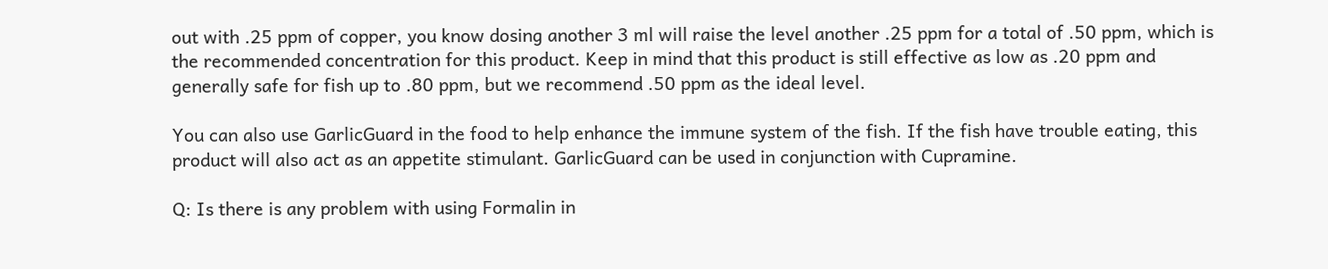out with .25 ppm of copper, you know dosing another 3 ml will raise the level another .25 ppm for a total of .50 ppm, which is the recommended concentration for this product. Keep in mind that this product is still effective as low as .20 ppm and generally safe for fish up to .80 ppm, but we recommend .50 ppm as the ideal level.

You can also use GarlicGuard in the food to help enhance the immune system of the fish. If the fish have trouble eating, this product will also act as an appetite stimulant. GarlicGuard can be used in conjunction with Cupramine.

Q: Is there is any problem with using Formalin in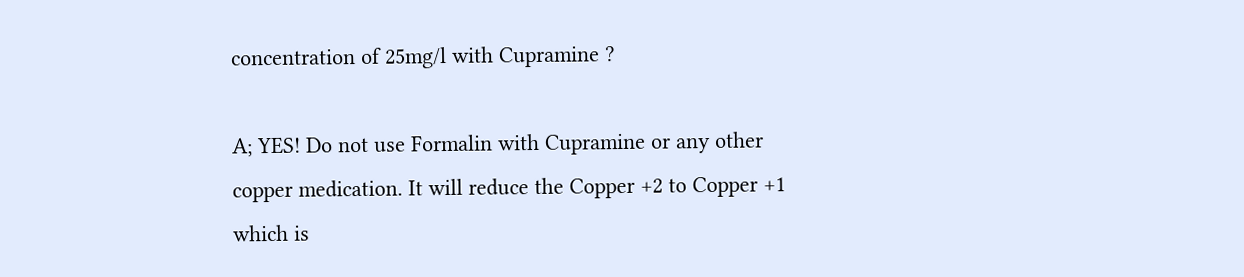concentration of 25mg/l with Cupramine ?

A; YES! Do not use Formalin with Cupramine or any other copper medication. It will reduce the Copper +2 to Copper +1 which is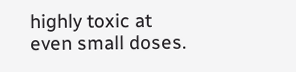highly toxic at even small doses.